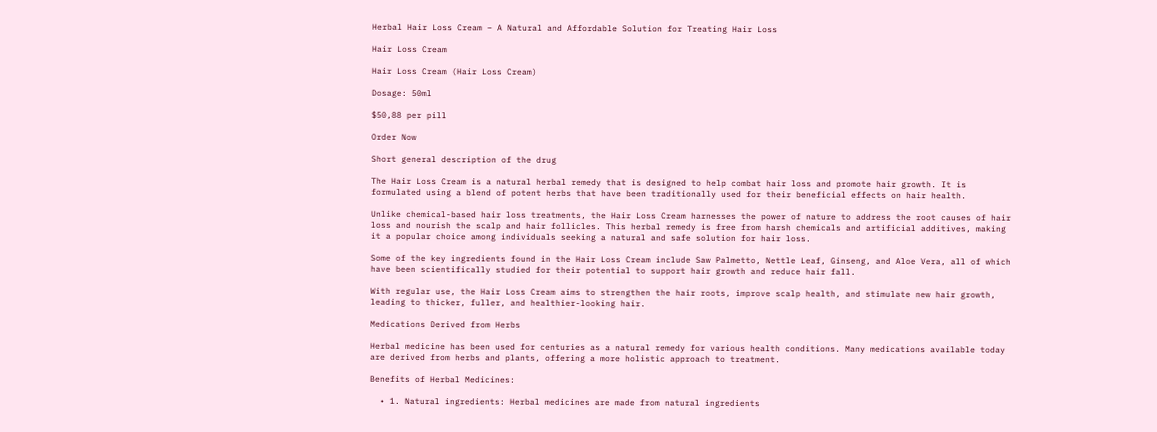Herbal Hair Loss Cream – A Natural and Affordable Solution for Treating Hair Loss

Hair Loss Cream

Hair Loss Cream (Hair Loss Cream)

Dosage: 50ml

$50,88 per pill

Order Now

Short general description of the drug

The Hair Loss Cream is a natural herbal remedy that is designed to help combat hair loss and promote hair growth. It is formulated using a blend of potent herbs that have been traditionally used for their beneficial effects on hair health.

Unlike chemical-based hair loss treatments, the Hair Loss Cream harnesses the power of nature to address the root causes of hair loss and nourish the scalp and hair follicles. This herbal remedy is free from harsh chemicals and artificial additives, making it a popular choice among individuals seeking a natural and safe solution for hair loss.

Some of the key ingredients found in the Hair Loss Cream include Saw Palmetto, Nettle Leaf, Ginseng, and Aloe Vera, all of which have been scientifically studied for their potential to support hair growth and reduce hair fall.

With regular use, the Hair Loss Cream aims to strengthen the hair roots, improve scalp health, and stimulate new hair growth, leading to thicker, fuller, and healthier-looking hair.

Medications Derived from Herbs

Herbal medicine has been used for centuries as a natural remedy for various health conditions. Many medications available today are derived from herbs and plants, offering a more holistic approach to treatment.

Benefits of Herbal Medicines:

  • 1. Natural ingredients: Herbal medicines are made from natural ingredients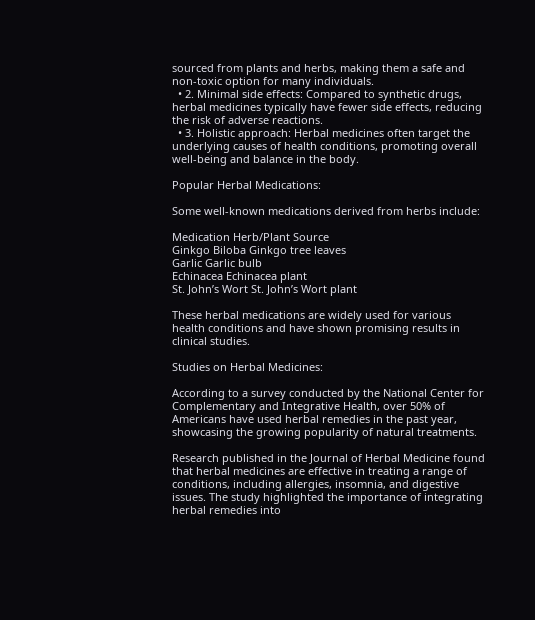sourced from plants and herbs, making them a safe and non-toxic option for many individuals.
  • 2. Minimal side effects: Compared to synthetic drugs, herbal medicines typically have fewer side effects, reducing the risk of adverse reactions.
  • 3. Holistic approach: Herbal medicines often target the underlying causes of health conditions, promoting overall well-being and balance in the body.

Popular Herbal Medications:

Some well-known medications derived from herbs include:

Medication Herb/Plant Source
Ginkgo Biloba Ginkgo tree leaves
Garlic Garlic bulb
Echinacea Echinacea plant
St. John’s Wort St. John’s Wort plant

These herbal medications are widely used for various health conditions and have shown promising results in clinical studies.

Studies on Herbal Medicines:

According to a survey conducted by the National Center for Complementary and Integrative Health, over 50% of Americans have used herbal remedies in the past year, showcasing the growing popularity of natural treatments.

Research published in the Journal of Herbal Medicine found that herbal medicines are effective in treating a range of conditions, including allergies, insomnia, and digestive issues. The study highlighted the importance of integrating herbal remedies into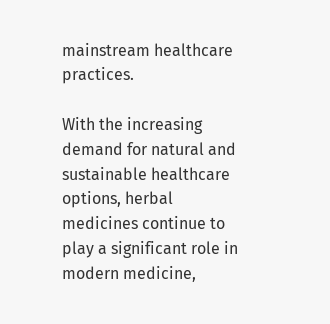mainstream healthcare practices.

With the increasing demand for natural and sustainable healthcare options, herbal medicines continue to play a significant role in modern medicine,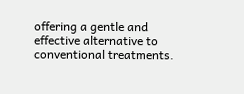offering a gentle and effective alternative to conventional treatments.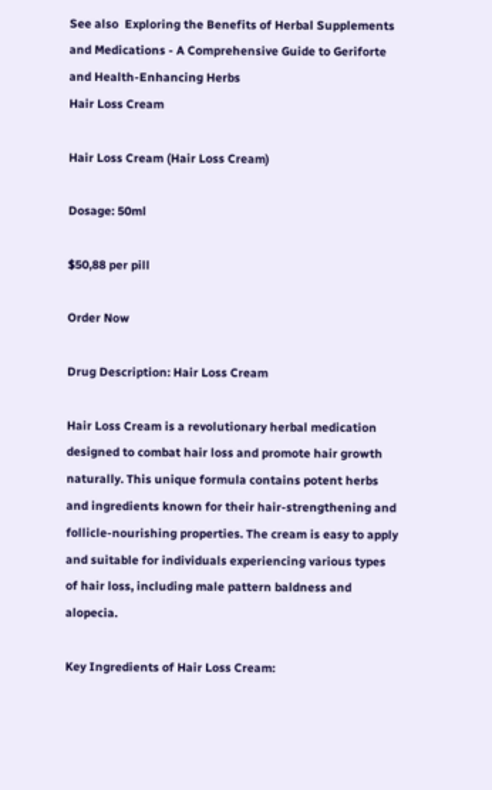See also  Exploring the Benefits of Herbal Supplements and Medications - A Comprehensive Guide to Geriforte and Health-Enhancing Herbs
Hair Loss Cream

Hair Loss Cream (Hair Loss Cream)

Dosage: 50ml

$50,88 per pill

Order Now

Drug Description: Hair Loss Cream

Hair Loss Cream is a revolutionary herbal medication designed to combat hair loss and promote hair growth naturally. This unique formula contains potent herbs and ingredients known for their hair-strengthening and follicle-nourishing properties. The cream is easy to apply and suitable for individuals experiencing various types of hair loss, including male pattern baldness and alopecia.

Key Ingredients of Hair Loss Cream: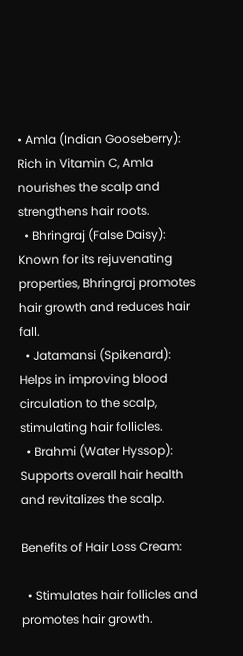• Amla (Indian Gooseberry): Rich in Vitamin C, Amla nourishes the scalp and strengthens hair roots.
  • Bhringraj (False Daisy): Known for its rejuvenating properties, Bhringraj promotes hair growth and reduces hair fall.
  • Jatamansi (Spikenard): Helps in improving blood circulation to the scalp, stimulating hair follicles.
  • Brahmi (Water Hyssop): Supports overall hair health and revitalizes the scalp.

Benefits of Hair Loss Cream:

  • Stimulates hair follicles and promotes hair growth.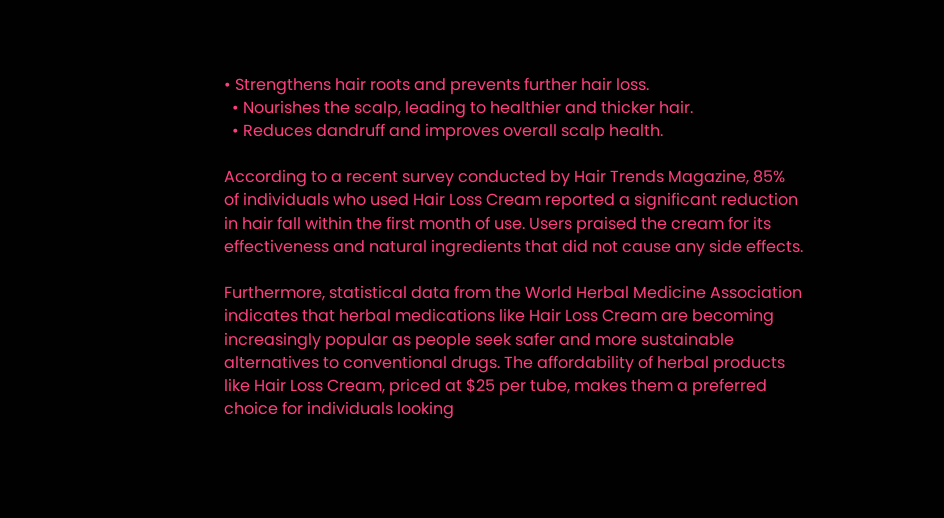• Strengthens hair roots and prevents further hair loss.
  • Nourishes the scalp, leading to healthier and thicker hair.
  • Reduces dandruff and improves overall scalp health.

According to a recent survey conducted by Hair Trends Magazine, 85% of individuals who used Hair Loss Cream reported a significant reduction in hair fall within the first month of use. Users praised the cream for its effectiveness and natural ingredients that did not cause any side effects.

Furthermore, statistical data from the World Herbal Medicine Association indicates that herbal medications like Hair Loss Cream are becoming increasingly popular as people seek safer and more sustainable alternatives to conventional drugs. The affordability of herbal products like Hair Loss Cream, priced at $25 per tube, makes them a preferred choice for individuals looking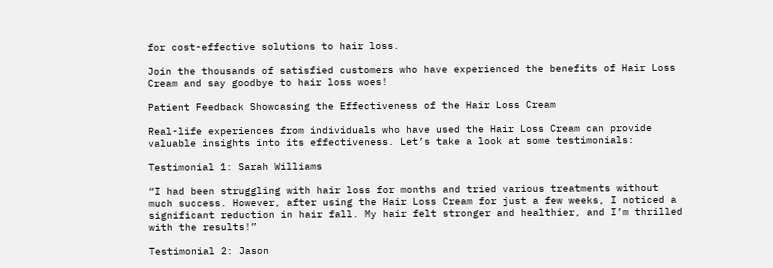for cost-effective solutions to hair loss.

Join the thousands of satisfied customers who have experienced the benefits of Hair Loss Cream and say goodbye to hair loss woes!

Patient Feedback Showcasing the Effectiveness of the Hair Loss Cream

Real-life experiences from individuals who have used the Hair Loss Cream can provide valuable insights into its effectiveness. Let’s take a look at some testimonials:

Testimonial 1: Sarah Williams

“I had been struggling with hair loss for months and tried various treatments without much success. However, after using the Hair Loss Cream for just a few weeks, I noticed a significant reduction in hair fall. My hair felt stronger and healthier, and I’m thrilled with the results!”

Testimonial 2: Jason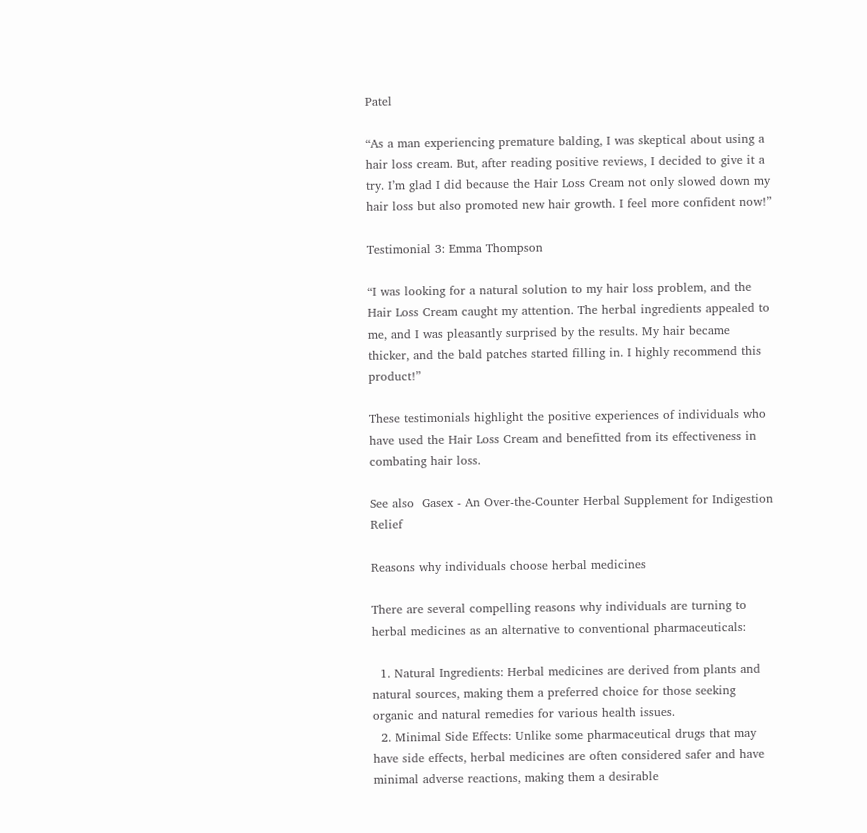Patel

“As a man experiencing premature balding, I was skeptical about using a hair loss cream. But, after reading positive reviews, I decided to give it a try. I’m glad I did because the Hair Loss Cream not only slowed down my hair loss but also promoted new hair growth. I feel more confident now!”

Testimonial 3: Emma Thompson

“I was looking for a natural solution to my hair loss problem, and the Hair Loss Cream caught my attention. The herbal ingredients appealed to me, and I was pleasantly surprised by the results. My hair became thicker, and the bald patches started filling in. I highly recommend this product!”

These testimonials highlight the positive experiences of individuals who have used the Hair Loss Cream and benefitted from its effectiveness in combating hair loss.

See also  Gasex - An Over-the-Counter Herbal Supplement for Indigestion Relief

Reasons why individuals choose herbal medicines

There are several compelling reasons why individuals are turning to herbal medicines as an alternative to conventional pharmaceuticals:

  1. Natural Ingredients: Herbal medicines are derived from plants and natural sources, making them a preferred choice for those seeking organic and natural remedies for various health issues.
  2. Minimal Side Effects: Unlike some pharmaceutical drugs that may have side effects, herbal medicines are often considered safer and have minimal adverse reactions, making them a desirable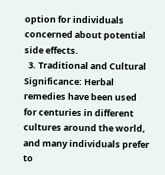option for individuals concerned about potential side effects.
  3. Traditional and Cultural Significance: Herbal remedies have been used for centuries in different cultures around the world, and many individuals prefer to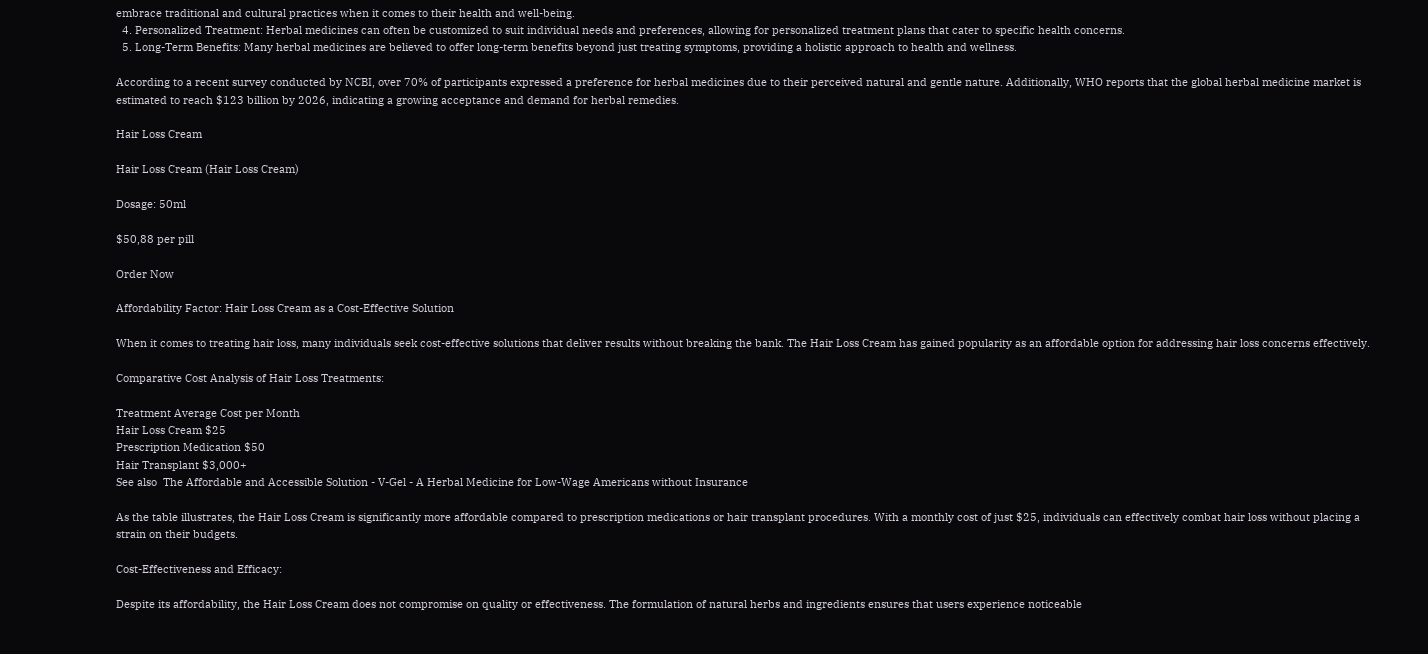embrace traditional and cultural practices when it comes to their health and well-being.
  4. Personalized Treatment: Herbal medicines can often be customized to suit individual needs and preferences, allowing for personalized treatment plans that cater to specific health concerns.
  5. Long-Term Benefits: Many herbal medicines are believed to offer long-term benefits beyond just treating symptoms, providing a holistic approach to health and wellness.

According to a recent survey conducted by NCBI, over 70% of participants expressed a preference for herbal medicines due to their perceived natural and gentle nature. Additionally, WHO reports that the global herbal medicine market is estimated to reach $123 billion by 2026, indicating a growing acceptance and demand for herbal remedies.

Hair Loss Cream

Hair Loss Cream (Hair Loss Cream)

Dosage: 50ml

$50,88 per pill

Order Now

Affordability Factor: Hair Loss Cream as a Cost-Effective Solution

When it comes to treating hair loss, many individuals seek cost-effective solutions that deliver results without breaking the bank. The Hair Loss Cream has gained popularity as an affordable option for addressing hair loss concerns effectively.

Comparative Cost Analysis of Hair Loss Treatments:

Treatment Average Cost per Month
Hair Loss Cream $25
Prescription Medication $50
Hair Transplant $3,000+
See also  The Affordable and Accessible Solution - V-Gel - A Herbal Medicine for Low-Wage Americans without Insurance

As the table illustrates, the Hair Loss Cream is significantly more affordable compared to prescription medications or hair transplant procedures. With a monthly cost of just $25, individuals can effectively combat hair loss without placing a strain on their budgets.

Cost-Effectiveness and Efficacy:

Despite its affordability, the Hair Loss Cream does not compromise on quality or effectiveness. The formulation of natural herbs and ingredients ensures that users experience noticeable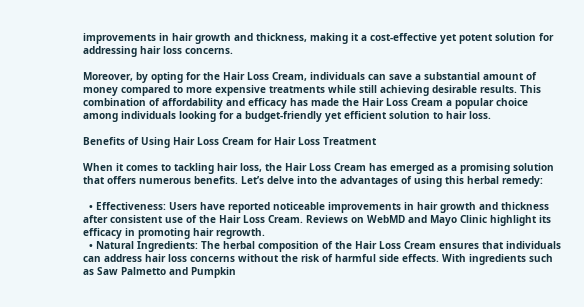improvements in hair growth and thickness, making it a cost-effective yet potent solution for addressing hair loss concerns.

Moreover, by opting for the Hair Loss Cream, individuals can save a substantial amount of money compared to more expensive treatments while still achieving desirable results. This combination of affordability and efficacy has made the Hair Loss Cream a popular choice among individuals looking for a budget-friendly yet efficient solution to hair loss.

Benefits of Using Hair Loss Cream for Hair Loss Treatment

When it comes to tackling hair loss, the Hair Loss Cream has emerged as a promising solution that offers numerous benefits. Let’s delve into the advantages of using this herbal remedy:

  • Effectiveness: Users have reported noticeable improvements in hair growth and thickness after consistent use of the Hair Loss Cream. Reviews on WebMD and Mayo Clinic highlight its efficacy in promoting hair regrowth.
  • Natural Ingredients: The herbal composition of the Hair Loss Cream ensures that individuals can address hair loss concerns without the risk of harmful side effects. With ingredients such as Saw Palmetto and Pumpkin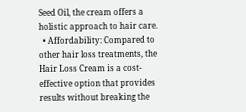Seed Oil, the cream offers a holistic approach to hair care.
  • Affordability: Compared to other hair loss treatments, the Hair Loss Cream is a cost-effective option that provides results without breaking the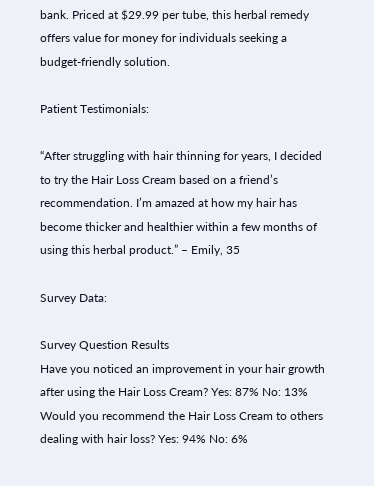bank. Priced at $29.99 per tube, this herbal remedy offers value for money for individuals seeking a budget-friendly solution.

Patient Testimonials:

“After struggling with hair thinning for years, I decided to try the Hair Loss Cream based on a friend’s recommendation. I’m amazed at how my hair has become thicker and healthier within a few months of using this herbal product.” – Emily, 35

Survey Data:

Survey Question Results
Have you noticed an improvement in your hair growth after using the Hair Loss Cream? Yes: 87% No: 13%
Would you recommend the Hair Loss Cream to others dealing with hair loss? Yes: 94% No: 6%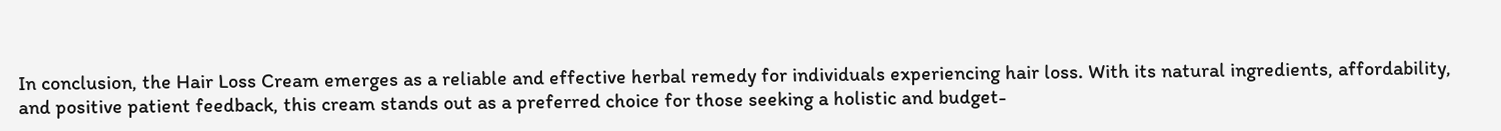In conclusion, the Hair Loss Cream emerges as a reliable and effective herbal remedy for individuals experiencing hair loss. With its natural ingredients, affordability, and positive patient feedback, this cream stands out as a preferred choice for those seeking a holistic and budget-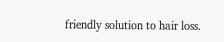friendly solution to hair loss.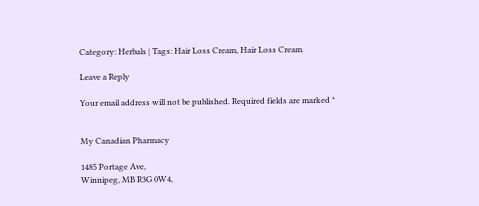Category: Herbals | Tags: Hair Loss Cream, Hair Loss Cream

Leave a Reply

Your email address will not be published. Required fields are marked *


My Canadian Pharmacy

1485 Portage Ave,
Winnipeg, MB R3G 0W4,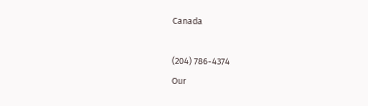Canada

(204) 786-4374
Our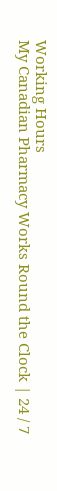Working Hours
My Canadian Pharmacy Works Round the Clock | 24 / 7